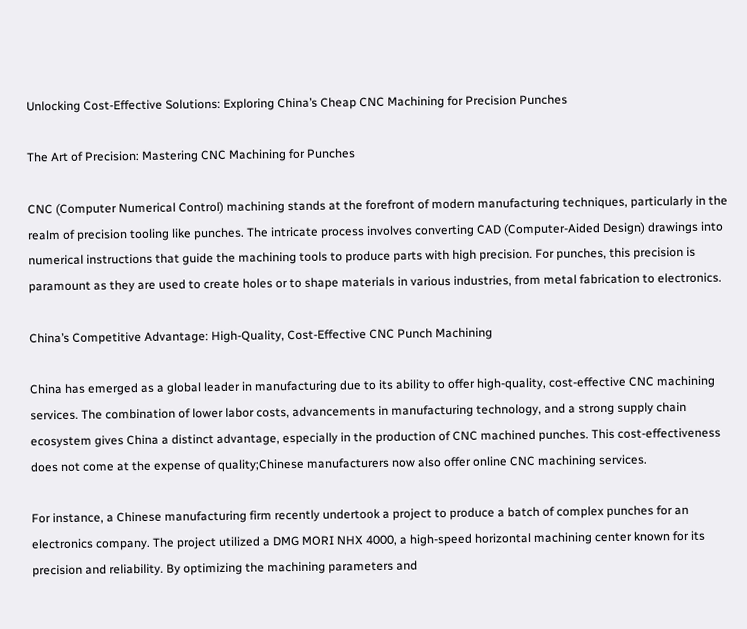Unlocking Cost-Effective Solutions: Exploring China’s Cheap CNC Machining for Precision Punches

The Art of Precision: Mastering CNC Machining for Punches

CNC (Computer Numerical Control) machining stands at the forefront of modern manufacturing techniques, particularly in the realm of precision tooling like punches. The intricate process involves converting CAD (Computer-Aided Design) drawings into numerical instructions that guide the machining tools to produce parts with high precision. For punches, this precision is paramount as they are used to create holes or to shape materials in various industries, from metal fabrication to electronics.

China’s Competitive Advantage: High-Quality, Cost-Effective CNC Punch Machining

China has emerged as a global leader in manufacturing due to its ability to offer high-quality, cost-effective CNC machining services. The combination of lower labor costs, advancements in manufacturing technology, and a strong supply chain ecosystem gives China a distinct advantage, especially in the production of CNC machined punches. This cost-effectiveness does not come at the expense of quality;Chinese manufacturers now also offer online CNC machining services.

For instance, a Chinese manufacturing firm recently undertook a project to produce a batch of complex punches for an electronics company. The project utilized a DMG MORI NHX 4000, a high-speed horizontal machining center known for its precision and reliability. By optimizing the machining parameters and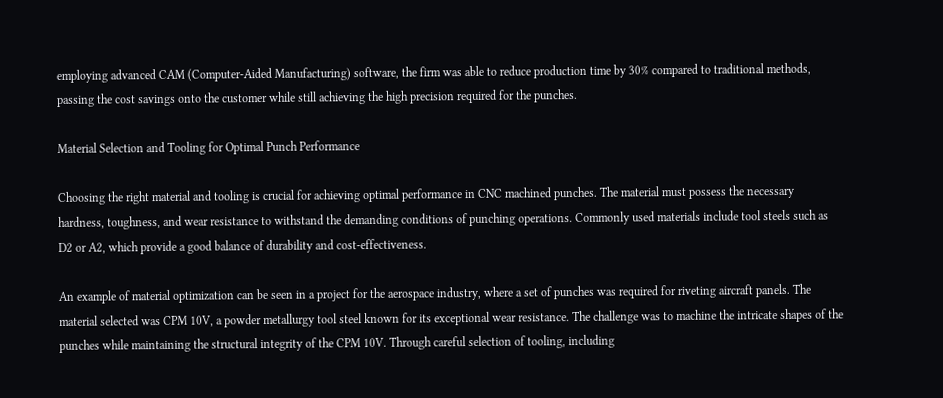employing advanced CAM (Computer-Aided Manufacturing) software, the firm was able to reduce production time by 30% compared to traditional methods, passing the cost savings onto the customer while still achieving the high precision required for the punches.

Material Selection and Tooling for Optimal Punch Performance

Choosing the right material and tooling is crucial for achieving optimal performance in CNC machined punches. The material must possess the necessary hardness, toughness, and wear resistance to withstand the demanding conditions of punching operations. Commonly used materials include tool steels such as D2 or A2, which provide a good balance of durability and cost-effectiveness.

An example of material optimization can be seen in a project for the aerospace industry, where a set of punches was required for riveting aircraft panels. The material selected was CPM 10V, a powder metallurgy tool steel known for its exceptional wear resistance. The challenge was to machine the intricate shapes of the punches while maintaining the structural integrity of the CPM 10V. Through careful selection of tooling, including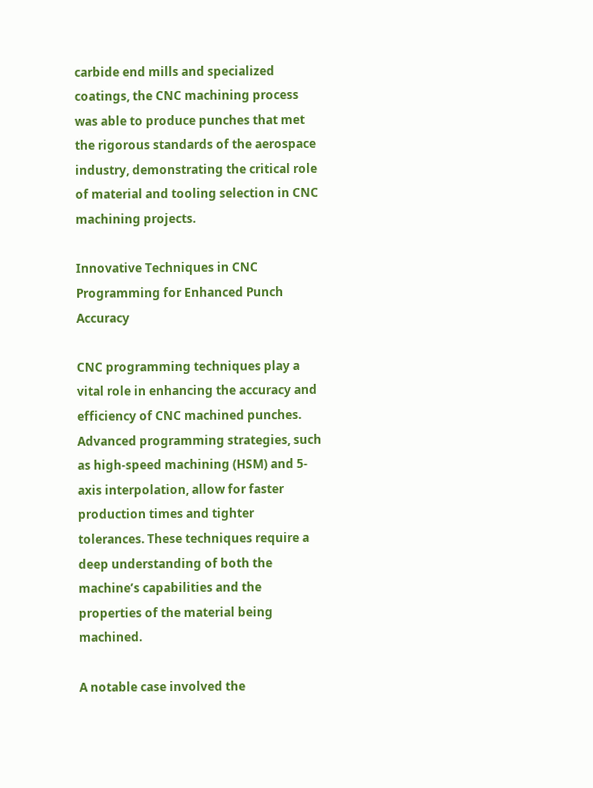carbide end mills and specialized coatings, the CNC machining process was able to produce punches that met the rigorous standards of the aerospace industry, demonstrating the critical role of material and tooling selection in CNC machining projects.

Innovative Techniques in CNC Programming for Enhanced Punch Accuracy

CNC programming techniques play a vital role in enhancing the accuracy and efficiency of CNC machined punches. Advanced programming strategies, such as high-speed machining (HSM) and 5-axis interpolation, allow for faster production times and tighter tolerances. These techniques require a deep understanding of both the machine’s capabilities and the properties of the material being machined.

A notable case involved the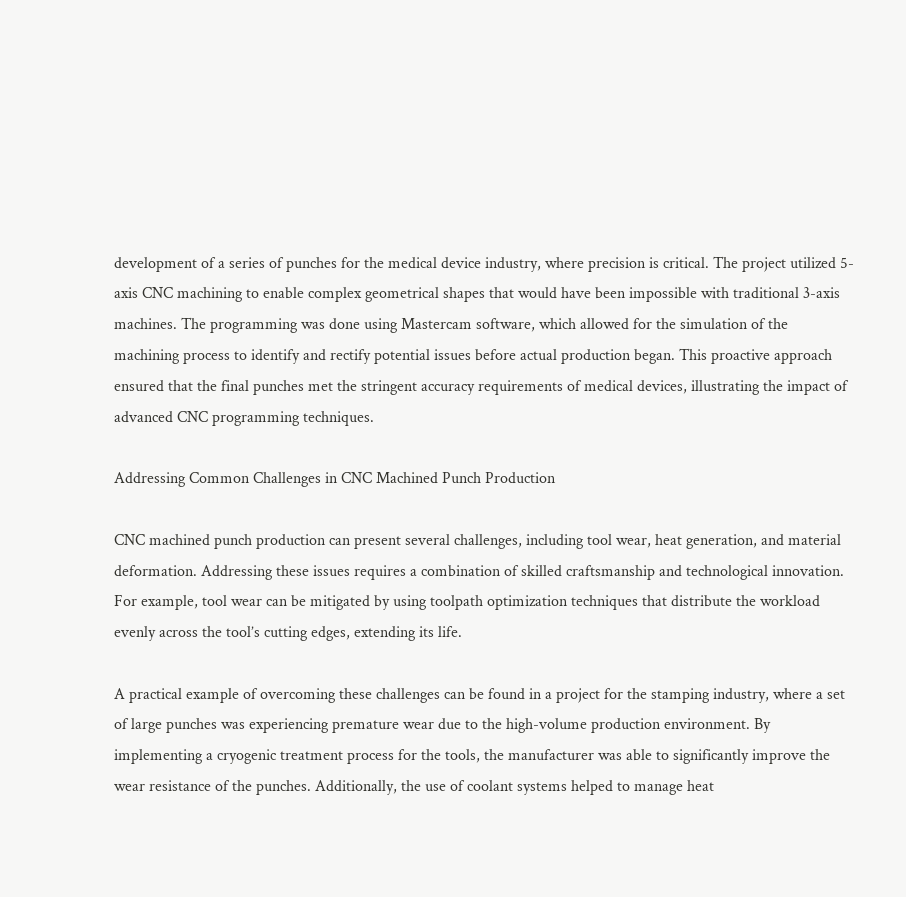development of a series of punches for the medical device industry, where precision is critical. The project utilized 5-axis CNC machining to enable complex geometrical shapes that would have been impossible with traditional 3-axis machines. The programming was done using Mastercam software, which allowed for the simulation of the machining process to identify and rectify potential issues before actual production began. This proactive approach ensured that the final punches met the stringent accuracy requirements of medical devices, illustrating the impact of advanced CNC programming techniques.

Addressing Common Challenges in CNC Machined Punch Production

CNC machined punch production can present several challenges, including tool wear, heat generation, and material deformation. Addressing these issues requires a combination of skilled craftsmanship and technological innovation. For example, tool wear can be mitigated by using toolpath optimization techniques that distribute the workload evenly across the tool’s cutting edges, extending its life.

A practical example of overcoming these challenges can be found in a project for the stamping industry, where a set of large punches was experiencing premature wear due to the high-volume production environment. By implementing a cryogenic treatment process for the tools, the manufacturer was able to significantly improve the wear resistance of the punches. Additionally, the use of coolant systems helped to manage heat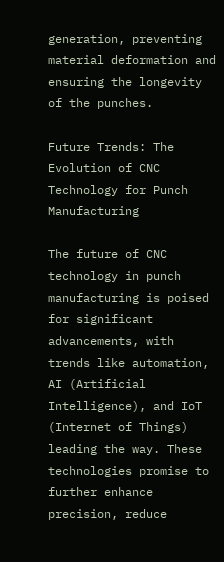generation, preventing material deformation and ensuring the longevity of the punches.

Future Trends: The Evolution of CNC Technology for Punch Manufacturing

The future of CNC technology in punch manufacturing is poised for significant advancements, with trends like automation, AI (Artificial Intelligence), and IoT (Internet of Things) leading the way. These technologies promise to further enhance precision, reduce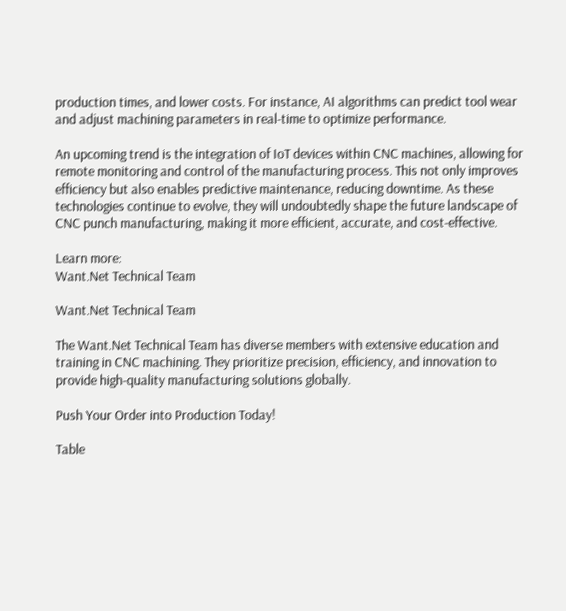production times, and lower costs. For instance, AI algorithms can predict tool wear and adjust machining parameters in real-time to optimize performance.

An upcoming trend is the integration of IoT devices within CNC machines, allowing for remote monitoring and control of the manufacturing process. This not only improves efficiency but also enables predictive maintenance, reducing downtime. As these technologies continue to evolve, they will undoubtedly shape the future landscape of CNC punch manufacturing, making it more efficient, accurate, and cost-effective.

Learn more:
Want.Net Technical Team

Want.Net Technical Team

The Want.Net Technical Team has diverse members with extensive education and training in CNC machining. They prioritize precision, efficiency, and innovation to provide high-quality manufacturing solutions globally.

Push Your Order into Production Today!

Table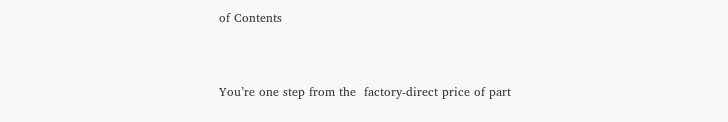of Contents


You’re one step from the  factory-direct price of part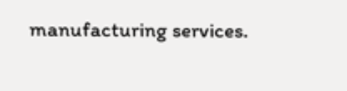manufacturing services.